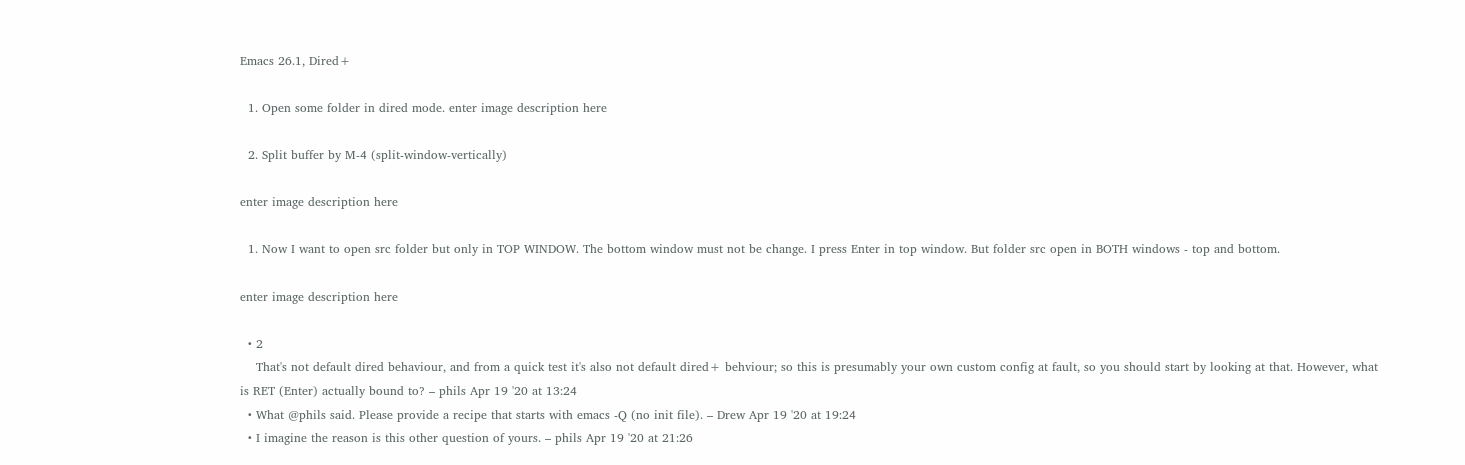Emacs 26.1, Dired+

  1. Open some folder in dired mode. enter image description here

  2. Split buffer by M-4 (split-window-vertically)

enter image description here

  1. Now I want to open src folder but only in TOP WINDOW. The bottom window must not be change. I press Enter in top window. But folder src open in BOTH windows - top and bottom.

enter image description here

  • 2
    That's not default dired behaviour, and from a quick test it's also not default dired+ behviour; so this is presumably your own custom config at fault, so you should start by looking at that. However, what is RET (Enter) actually bound to? – phils Apr 19 '20 at 13:24
  • What @phils said. Please provide a recipe that starts with emacs -Q (no init file). – Drew Apr 19 '20 at 19:24
  • I imagine the reason is this other question of yours. – phils Apr 19 '20 at 21:26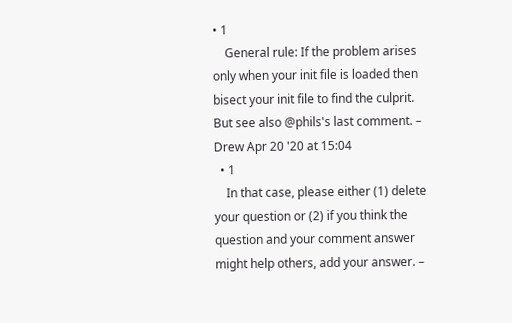• 1
    General rule: If the problem arises only when your init file is loaded then bisect your init file to find the culprit. But see also @phils's last comment. – Drew Apr 20 '20 at 15:04
  • 1
    In that case, please either (1) delete your question or (2) if you think the question and your comment answer might help others, add your answer. –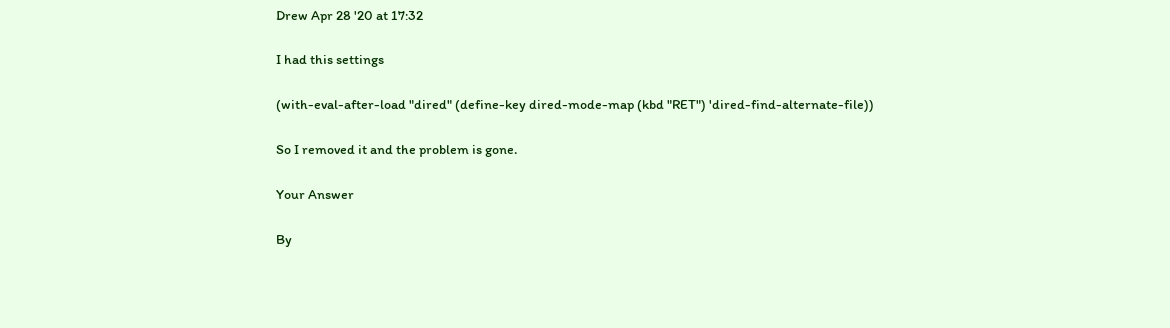Drew Apr 28 '20 at 17:32

I had this settings

(with-eval-after-load "dired" (define-key dired-mode-map (kbd "RET") 'dired-find-alternate-file))

So I removed it and the problem is gone.

Your Answer

By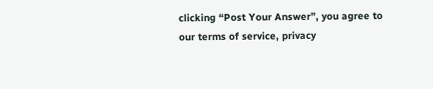clicking “Post Your Answer”, you agree to our terms of service, privacy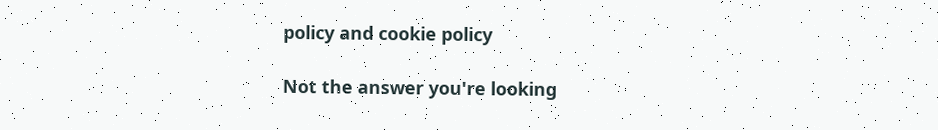policy and cookie policy

Not the answer you're looking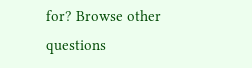for? Browse other questions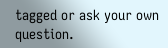tagged or ask your own question.